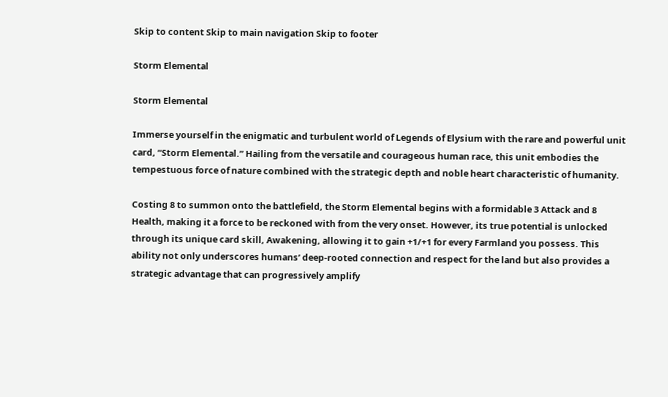Skip to content Skip to main navigation Skip to footer

Storm Elemental

Storm Elemental

Immerse yourself in the enigmatic and turbulent world of Legends of Elysium with the rare and powerful unit card, “Storm Elemental.” Hailing from the versatile and courageous human race, this unit embodies the tempestuous force of nature combined with the strategic depth and noble heart characteristic of humanity.

Costing 8 to summon onto the battlefield, the Storm Elemental begins with a formidable 3 Attack and 8 Health, making it a force to be reckoned with from the very onset. However, its true potential is unlocked through its unique card skill, Awakening, allowing it to gain +1/+1 for every Farmland you possess. This ability not only underscores humans’ deep-rooted connection and respect for the land but also provides a strategic advantage that can progressively amplify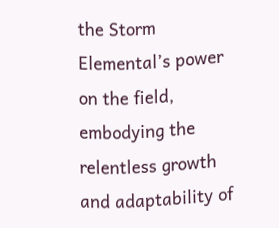the Storm Elemental’s power on the field, embodying the relentless growth and adaptability of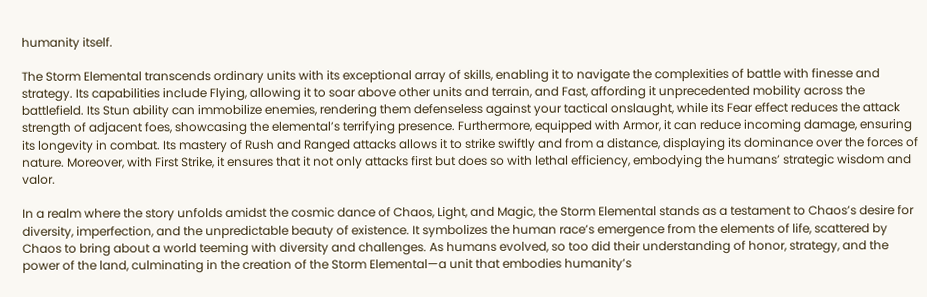humanity itself.

The Storm Elemental transcends ordinary units with its exceptional array of skills, enabling it to navigate the complexities of battle with finesse and strategy. Its capabilities include Flying, allowing it to soar above other units and terrain, and Fast, affording it unprecedented mobility across the battlefield. Its Stun ability can immobilize enemies, rendering them defenseless against your tactical onslaught, while its Fear effect reduces the attack strength of adjacent foes, showcasing the elemental’s terrifying presence. Furthermore, equipped with Armor, it can reduce incoming damage, ensuring its longevity in combat. Its mastery of Rush and Ranged attacks allows it to strike swiftly and from a distance, displaying its dominance over the forces of nature. Moreover, with First Strike, it ensures that it not only attacks first but does so with lethal efficiency, embodying the humans’ strategic wisdom and valor.

In a realm where the story unfolds amidst the cosmic dance of Chaos, Light, and Magic, the Storm Elemental stands as a testament to Chaos’s desire for diversity, imperfection, and the unpredictable beauty of existence. It symbolizes the human race’s emergence from the elements of life, scattered by Chaos to bring about a world teeming with diversity and challenges. As humans evolved, so too did their understanding of honor, strategy, and the power of the land, culminating in the creation of the Storm Elemental—a unit that embodies humanity’s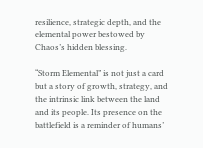resilience, strategic depth, and the elemental power bestowed by Chaos’s hidden blessing.

“Storm Elemental” is not just a card but a story of growth, strategy, and the intrinsic link between the land and its people. Its presence on the battlefield is a reminder of humans’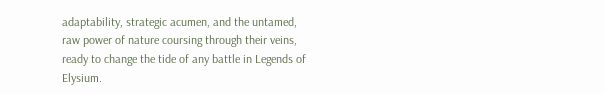adaptability, strategic acumen, and the untamed, raw power of nature coursing through their veins, ready to change the tide of any battle in Legends of Elysium.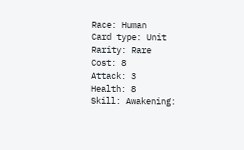Race: Human
Card type: Unit
Rarity: Rare
Cost: 8
Attack: 3
Health: 8
Skill: Awakening: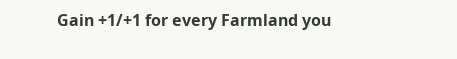Gain +1/+1 for every Farmland you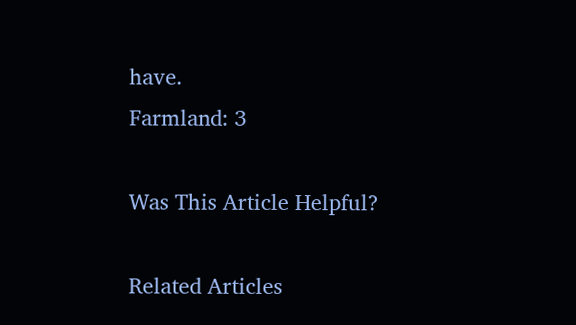have.
Farmland: 3

Was This Article Helpful?

Related Articles